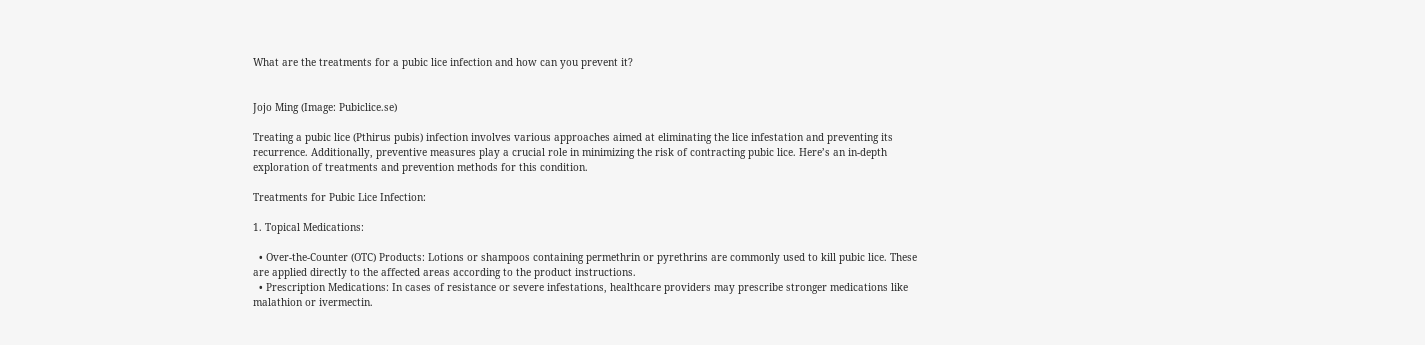What are the treatments for a pubic lice infection and how can you prevent it?


Jojo Ming (Image: Pubiclice.se)

Treating a pubic lice (Pthirus pubis) infection involves various approaches aimed at eliminating the lice infestation and preventing its recurrence. Additionally, preventive measures play a crucial role in minimizing the risk of contracting pubic lice. Here’s an in-depth exploration of treatments and prevention methods for this condition.

Treatments for Pubic Lice Infection:

1. Topical Medications:

  • Over-the-Counter (OTC) Products: Lotions or shampoos containing permethrin or pyrethrins are commonly used to kill pubic lice. These are applied directly to the affected areas according to the product instructions.
  • Prescription Medications: In cases of resistance or severe infestations, healthcare providers may prescribe stronger medications like malathion or ivermectin.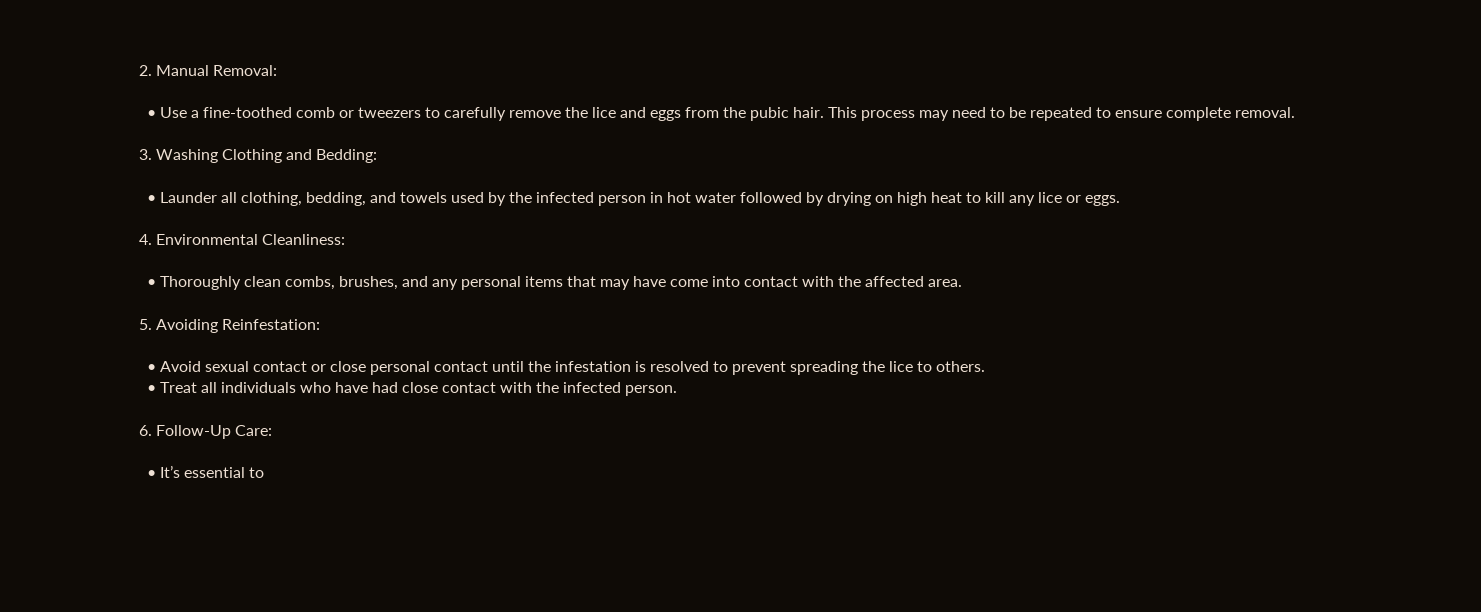2. Manual Removal:

  • Use a fine-toothed comb or tweezers to carefully remove the lice and eggs from the pubic hair. This process may need to be repeated to ensure complete removal.

3. Washing Clothing and Bedding:

  • Launder all clothing, bedding, and towels used by the infected person in hot water followed by drying on high heat to kill any lice or eggs.

4. Environmental Cleanliness:

  • Thoroughly clean combs, brushes, and any personal items that may have come into contact with the affected area.

5. Avoiding Reinfestation:

  • Avoid sexual contact or close personal contact until the infestation is resolved to prevent spreading the lice to others.
  • Treat all individuals who have had close contact with the infected person.

6. Follow-Up Care:

  • It’s essential to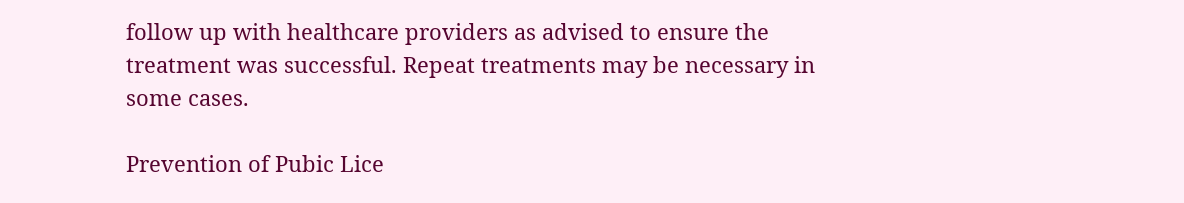follow up with healthcare providers as advised to ensure the treatment was successful. Repeat treatments may be necessary in some cases.

Prevention of Pubic Lice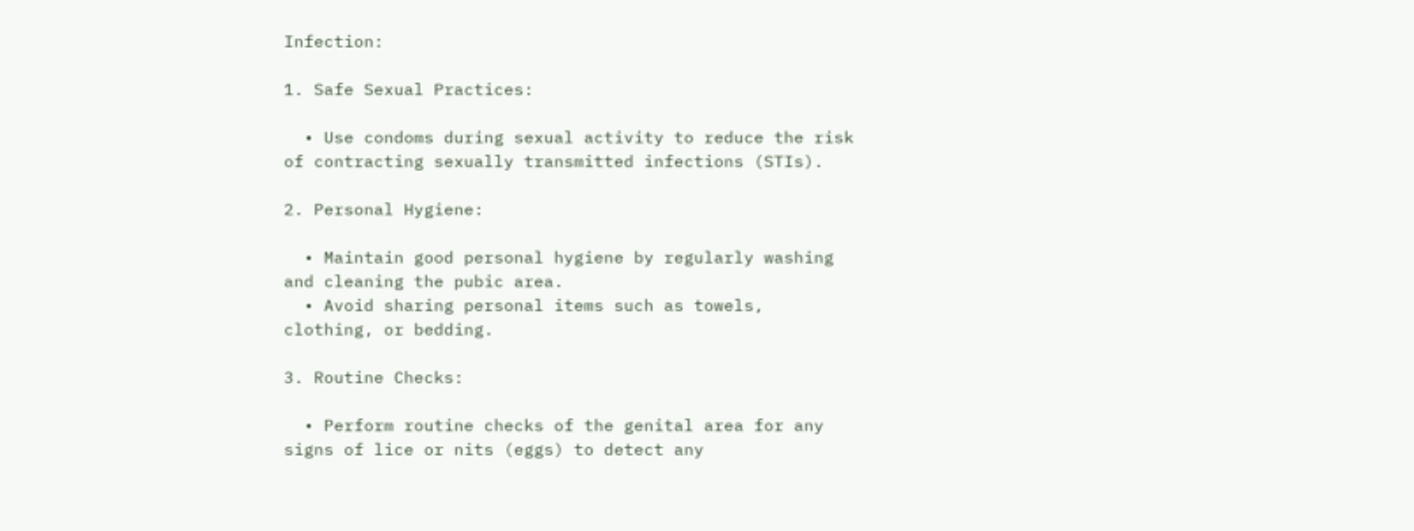Infection:

1. Safe Sexual Practices:

  • Use condoms during sexual activity to reduce the risk of contracting sexually transmitted infections (STIs).

2. Personal Hygiene:

  • Maintain good personal hygiene by regularly washing and cleaning the pubic area.
  • Avoid sharing personal items such as towels, clothing, or bedding.

3. Routine Checks:

  • Perform routine checks of the genital area for any signs of lice or nits (eggs) to detect any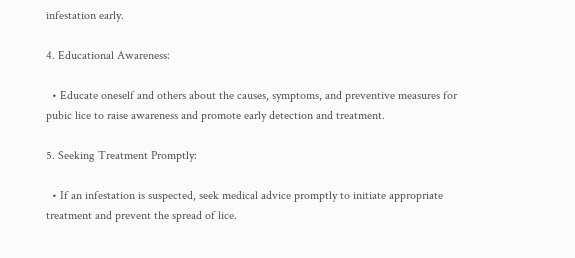infestation early.

4. Educational Awareness:

  • Educate oneself and others about the causes, symptoms, and preventive measures for pubic lice to raise awareness and promote early detection and treatment.

5. Seeking Treatment Promptly:

  • If an infestation is suspected, seek medical advice promptly to initiate appropriate treatment and prevent the spread of lice.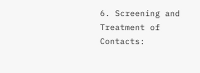6. Screening and Treatment of Contacts: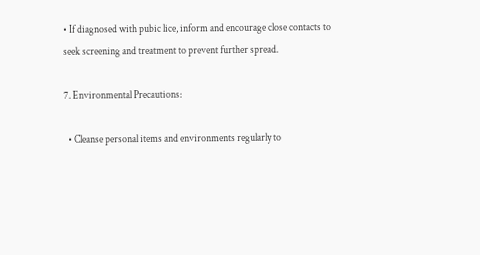• If diagnosed with pubic lice, inform and encourage close contacts to seek screening and treatment to prevent further spread.

7. Environmental Precautions:

  • Cleanse personal items and environments regularly to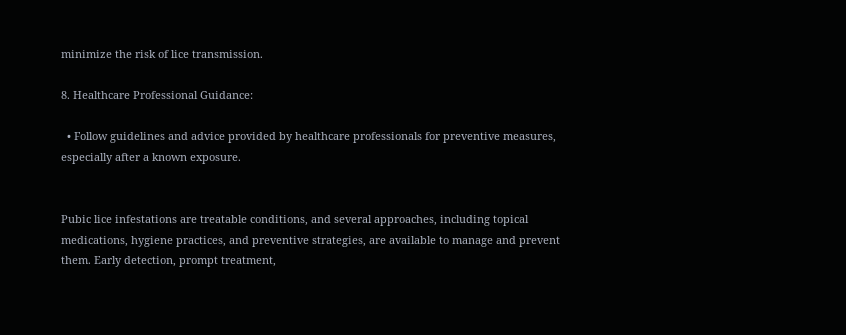minimize the risk of lice transmission.

8. Healthcare Professional Guidance:

  • Follow guidelines and advice provided by healthcare professionals for preventive measures, especially after a known exposure.


Pubic lice infestations are treatable conditions, and several approaches, including topical medications, hygiene practices, and preventive strategies, are available to manage and prevent them. Early detection, prompt treatment,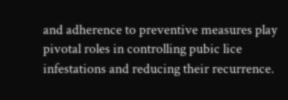and adherence to preventive measures play pivotal roles in controlling pubic lice infestations and reducing their recurrence.